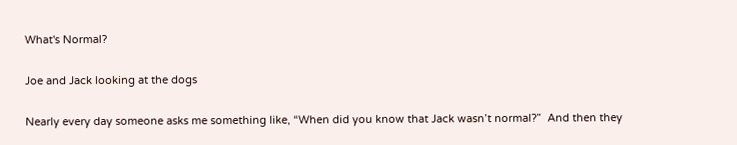What's Normal?

Joe and Jack looking at the dogs

Nearly every day someone asks me something like, “When did you know that Jack wasn’t normal?”  And then they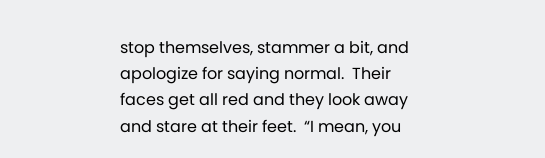stop themselves, stammer a bit, and apologize for saying normal.  Their faces get all red and they look away and stare at their feet.  “I mean, you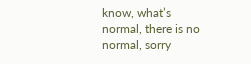know, what’s normal, there is no normal, sorry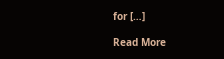for […]

Read More